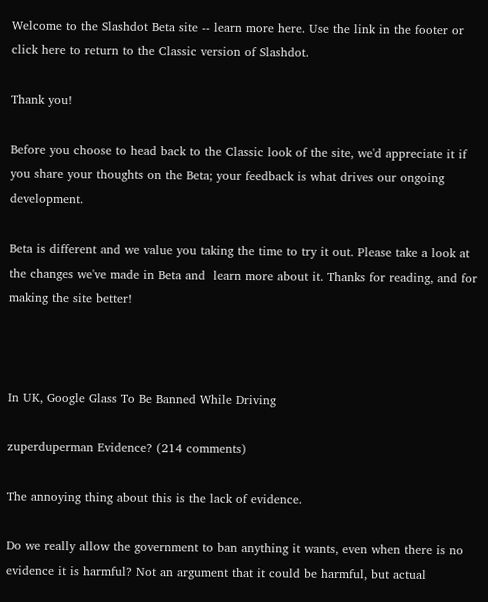Welcome to the Slashdot Beta site -- learn more here. Use the link in the footer or click here to return to the Classic version of Slashdot.

Thank you!

Before you choose to head back to the Classic look of the site, we'd appreciate it if you share your thoughts on the Beta; your feedback is what drives our ongoing development.

Beta is different and we value you taking the time to try it out. Please take a look at the changes we've made in Beta and  learn more about it. Thanks for reading, and for making the site better!



In UK, Google Glass To Be Banned While Driving

zuperduperman Evidence? (214 comments)

The annoying thing about this is the lack of evidence.

Do we really allow the government to ban anything it wants, even when there is no evidence it is harmful? Not an argument that it could be harmful, but actual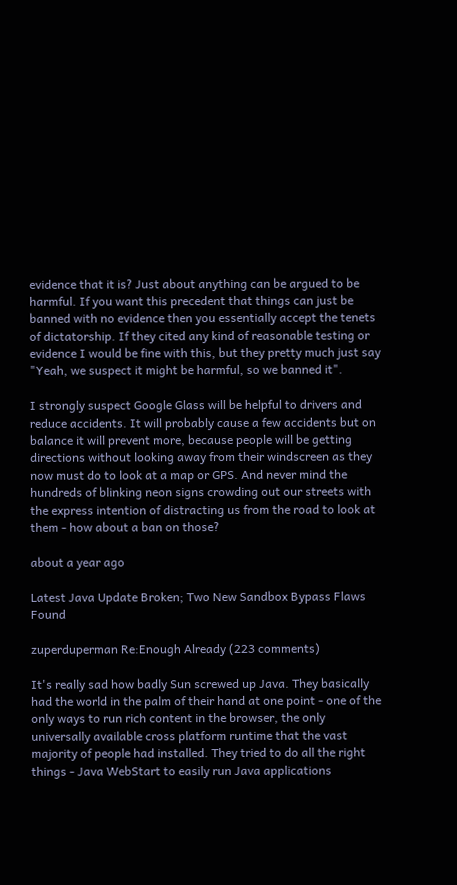evidence that it is? Just about anything can be argued to be harmful. If you want this precedent that things can just be banned with no evidence then you essentially accept the tenets of dictatorship. If they cited any kind of reasonable testing or evidence I would be fine with this, but they pretty much just say "Yeah, we suspect it might be harmful, so we banned it".

I strongly suspect Google Glass will be helpful to drivers and reduce accidents. It will probably cause a few accidents but on balance it will prevent more, because people will be getting directions without looking away from their windscreen as they now must do to look at a map or GPS. And never mind the hundreds of blinking neon signs crowding out our streets with the express intention of distracting us from the road to look at them - how about a ban on those?

about a year ago

Latest Java Update Broken; Two New Sandbox Bypass Flaws Found

zuperduperman Re:Enough Already (223 comments)

It's really sad how badly Sun screwed up Java. They basically had the world in the palm of their hand at one point - one of the only ways to run rich content in the browser, the only universally available cross platform runtime that the vast majority of people had installed. They tried to do all the right things - Java WebStart to easily run Java applications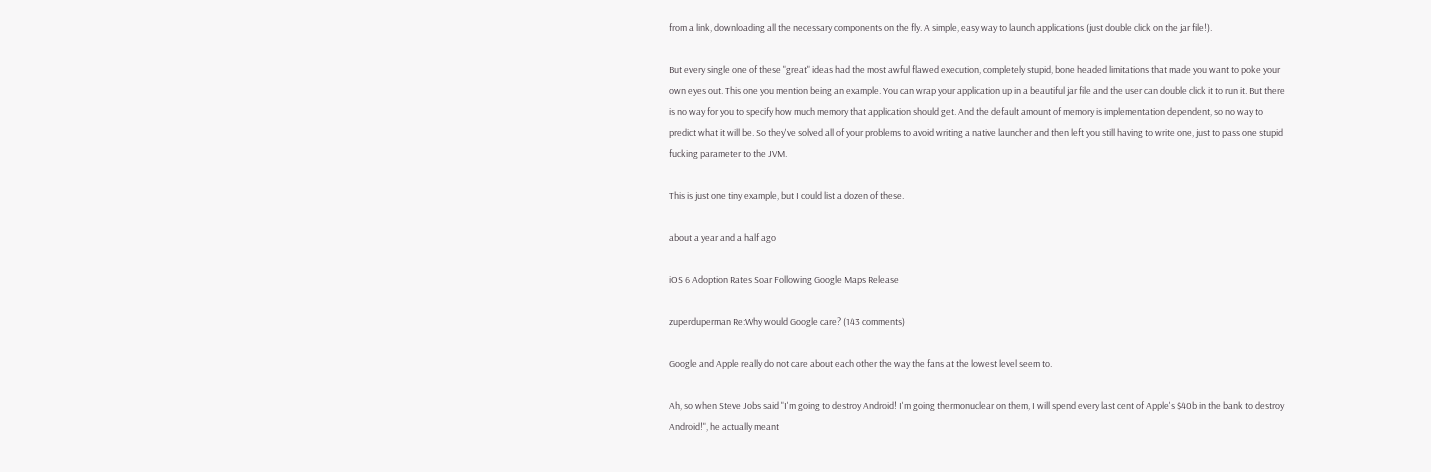from a link, downloading all the necessary components on the fly. A simple, easy way to launch applications (just double click on the jar file!).

But every single one of these "great" ideas had the most awful flawed execution, completely stupid, bone headed limitations that made you want to poke your own eyes out. This one you mention being an example. You can wrap your application up in a beautiful jar file and the user can double click it to run it. But there is no way for you to specify how much memory that application should get. And the default amount of memory is implementation dependent, so no way to predict what it will be. So they've solved all of your problems to avoid writing a native launcher and then left you still having to write one, just to pass one stupid fucking parameter to the JVM.

This is just one tiny example, but I could list a dozen of these.

about a year and a half ago

iOS 6 Adoption Rates Soar Following Google Maps Release

zuperduperman Re:Why would Google care? (143 comments)

Google and Apple really do not care about each other the way the fans at the lowest level seem to.

Ah, so when Steve Jobs said "I'm going to destroy Android! I'm going thermonuclear on them, I will spend every last cent of Apple's $40b in the bank to destroy Android!", he actually meant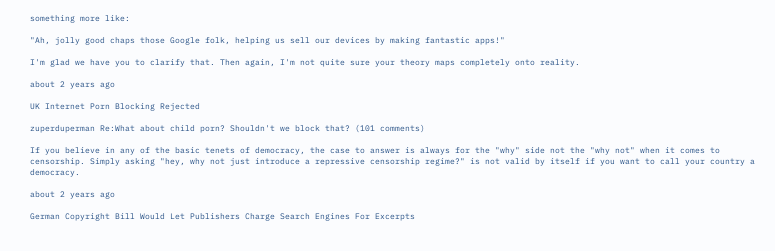something more like:

"Ah, jolly good chaps those Google folk, helping us sell our devices by making fantastic apps!"

I'm glad we have you to clarify that. Then again, I'm not quite sure your theory maps completely onto reality.

about 2 years ago

UK Internet Porn Blocking Rejected

zuperduperman Re:What about child porn? Shouldn't we block that? (101 comments)

If you believe in any of the basic tenets of democracy, the case to answer is always for the "why" side not the "why not" when it comes to censorship. Simply asking "hey, why not just introduce a repressive censorship regime?" is not valid by itself if you want to call your country a democracy.

about 2 years ago

German Copyright Bill Would Let Publishers Charge Search Engines For Excerpts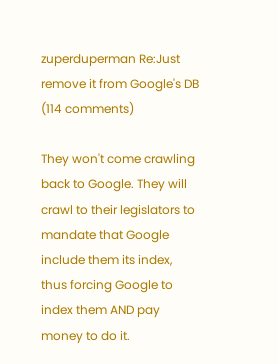zuperduperman Re:Just remove it from Google's DB (114 comments)

They won't come crawling back to Google. They will crawl to their legislators to mandate that Google include them its index, thus forcing Google to index them AND pay money to do it.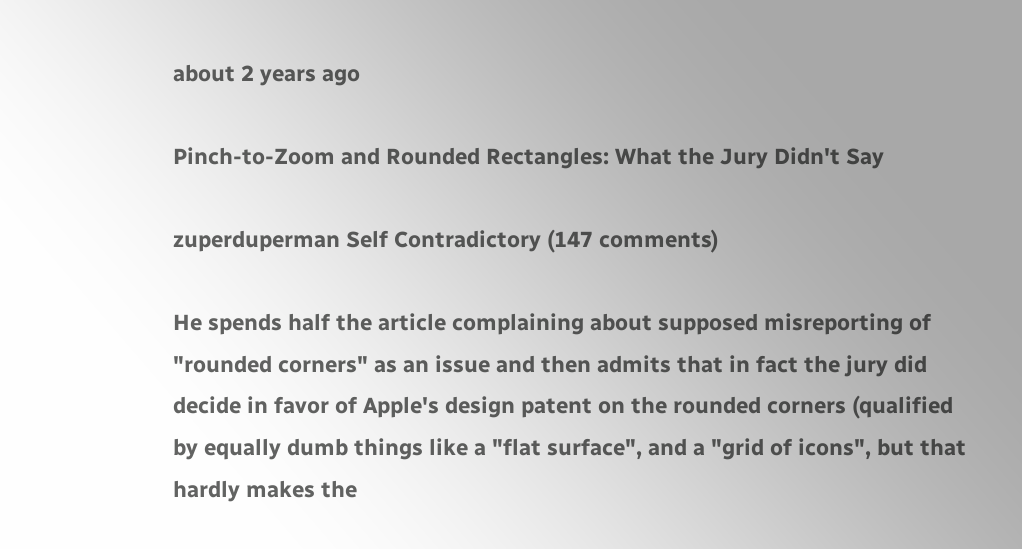about 2 years ago

Pinch-to-Zoom and Rounded Rectangles: What the Jury Didn't Say

zuperduperman Self Contradictory (147 comments)

He spends half the article complaining about supposed misreporting of "rounded corners" as an issue and then admits that in fact the jury did decide in favor of Apple's design patent on the rounded corners (qualified by equally dumb things like a "flat surface", and a "grid of icons", but that hardly makes the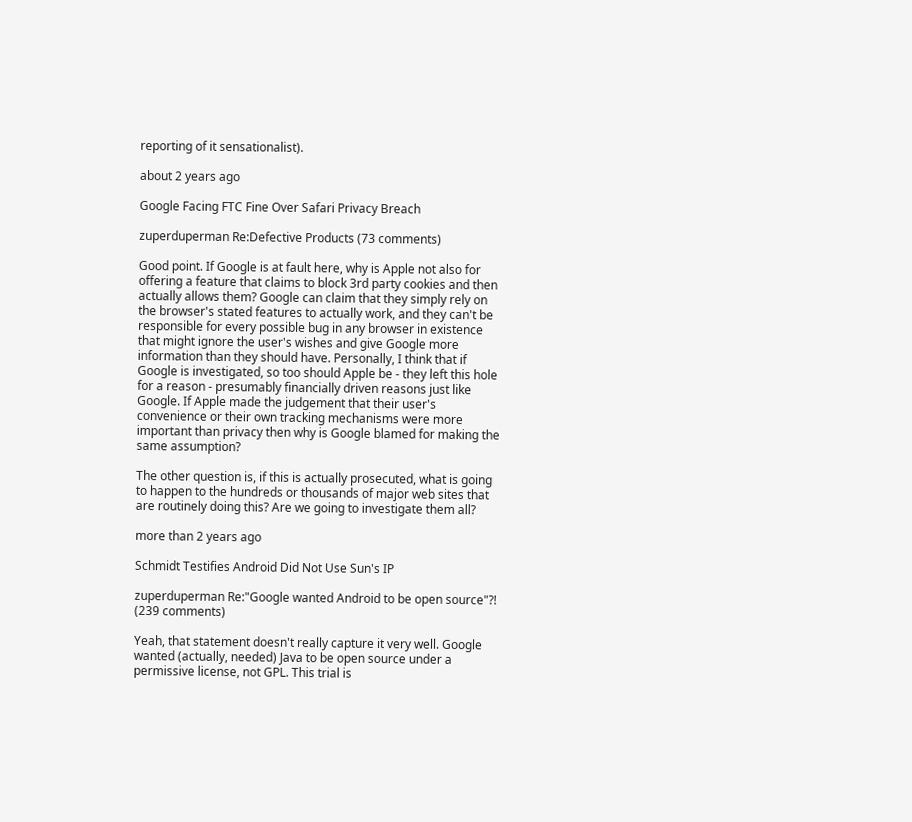reporting of it sensationalist).

about 2 years ago

Google Facing FTC Fine Over Safari Privacy Breach

zuperduperman Re:Defective Products (73 comments)

Good point. If Google is at fault here, why is Apple not also for offering a feature that claims to block 3rd party cookies and then actually allows them? Google can claim that they simply rely on the browser's stated features to actually work, and they can't be responsible for every possible bug in any browser in existence that might ignore the user's wishes and give Google more information than they should have. Personally, I think that if Google is investigated, so too should Apple be - they left this hole for a reason - presumably financially driven reasons just like Google. If Apple made the judgement that their user's convenience or their own tracking mechanisms were more important than privacy then why is Google blamed for making the same assumption?

The other question is, if this is actually prosecuted, what is going to happen to the hundreds or thousands of major web sites that are routinely doing this? Are we going to investigate them all?

more than 2 years ago

Schmidt Testifies Android Did Not Use Sun's IP

zuperduperman Re:"Google wanted Android to be open source"?! (239 comments)

Yeah, that statement doesn't really capture it very well. Google wanted (actually, needed) Java to be open source under a permissive license, not GPL. This trial is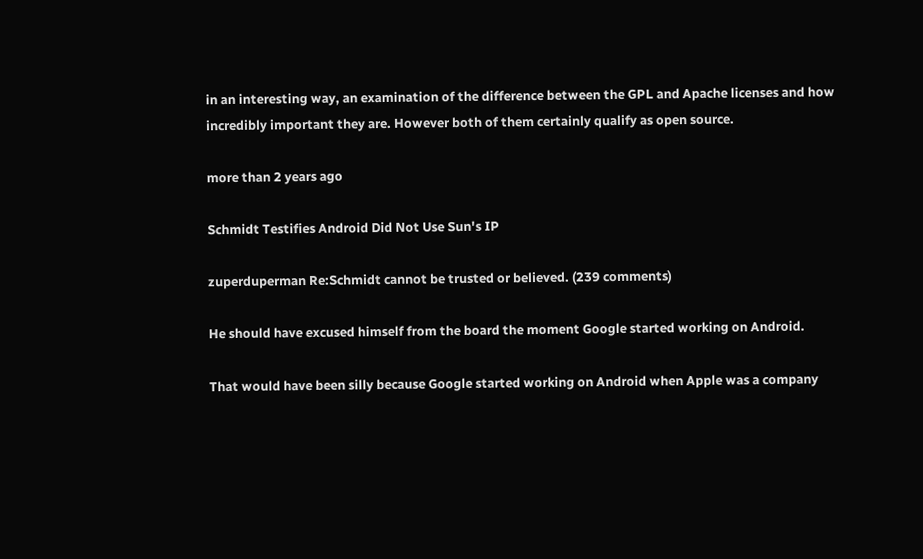in an interesting way, an examination of the difference between the GPL and Apache licenses and how incredibly important they are. However both of them certainly qualify as open source.

more than 2 years ago

Schmidt Testifies Android Did Not Use Sun's IP

zuperduperman Re:Schmidt cannot be trusted or believed. (239 comments)

He should have excused himself from the board the moment Google started working on Android.

That would have been silly because Google started working on Android when Apple was a company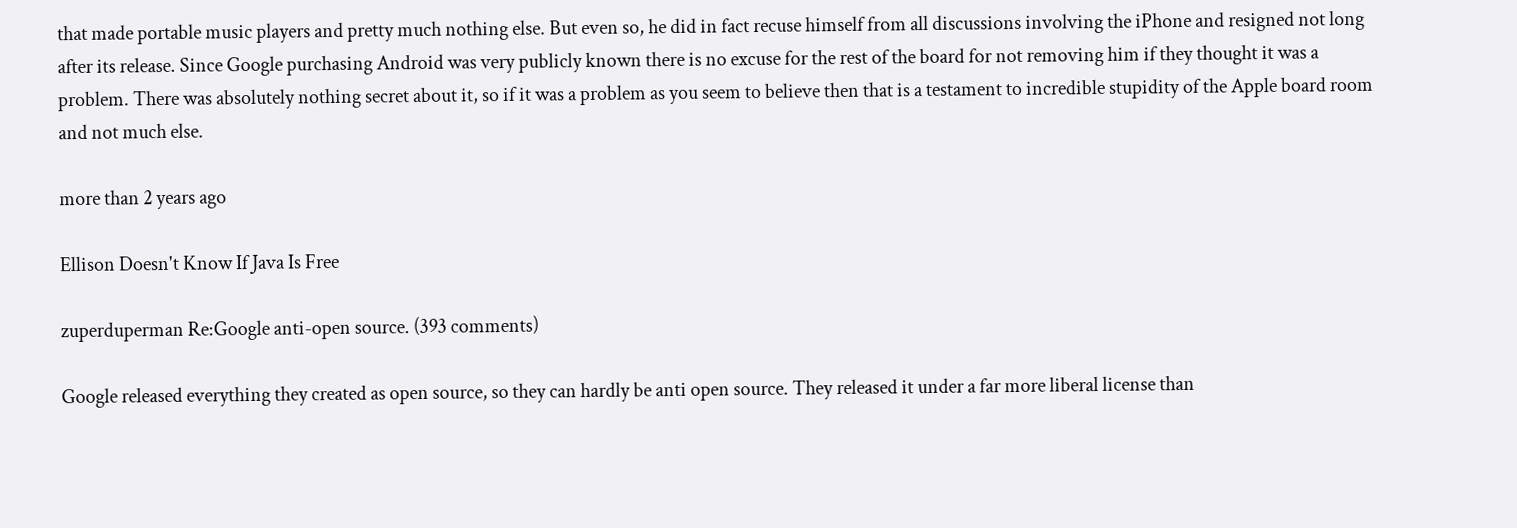that made portable music players and pretty much nothing else. But even so, he did in fact recuse himself from all discussions involving the iPhone and resigned not long after its release. Since Google purchasing Android was very publicly known there is no excuse for the rest of the board for not removing him if they thought it was a problem. There was absolutely nothing secret about it, so if it was a problem as you seem to believe then that is a testament to incredible stupidity of the Apple board room and not much else.

more than 2 years ago

Ellison Doesn't Know If Java Is Free

zuperduperman Re:Google anti-open source. (393 comments)

Google released everything they created as open source, so they can hardly be anti open source. They released it under a far more liberal license than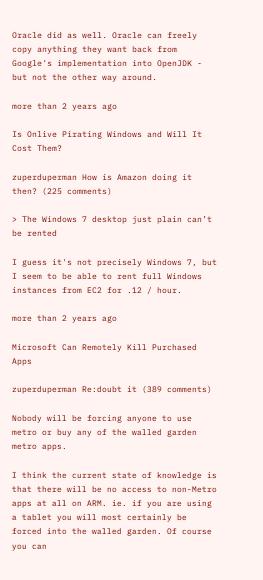Oracle did as well. Oracle can freely copy anything they want back from Google's implementation into OpenJDK - but not the other way around.

more than 2 years ago

Is Onlive Pirating Windows and Will It Cost Them?

zuperduperman How is Amazon doing it then? (225 comments)

> The Windows 7 desktop just plain can’t be rented

I guess it's not precisely Windows 7, but I seem to be able to rent full Windows instances from EC2 for .12 / hour.

more than 2 years ago

Microsoft Can Remotely Kill Purchased Apps

zuperduperman Re:doubt it (389 comments)

Nobody will be forcing anyone to use metro or buy any of the walled garden metro apps.

I think the current state of knowledge is that there will be no access to non-Metro apps at all on ARM. ie. if you are using a tablet you will most certainly be forced into the walled garden. Of course you can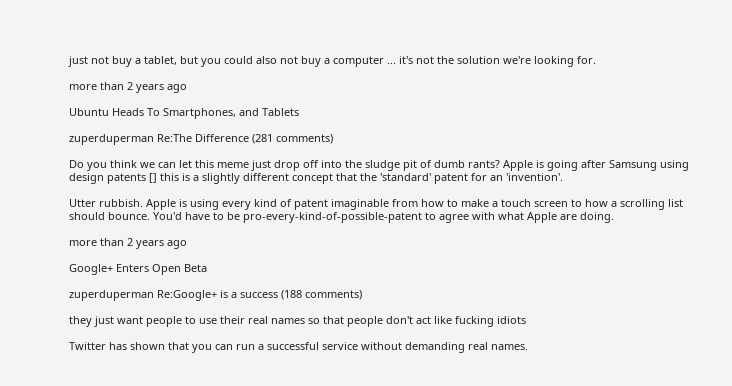just not buy a tablet, but you could also not buy a computer ... it's not the solution we're looking for.

more than 2 years ago

Ubuntu Heads To Smartphones, and Tablets

zuperduperman Re:The Difference (281 comments)

Do you think we can let this meme just drop off into the sludge pit of dumb rants? Apple is going after Samsung using design patents [] this is a slightly different concept that the 'standard' patent for an 'invention'.

Utter rubbish. Apple is using every kind of patent imaginable from how to make a touch screen to how a scrolling list should bounce. You'd have to be pro-every-kind-of-possible-patent to agree with what Apple are doing.

more than 2 years ago

Google+ Enters Open Beta

zuperduperman Re:Google+ is a success (188 comments)

they just want people to use their real names so that people don't act like fucking idiots

Twitter has shown that you can run a successful service without demanding real names.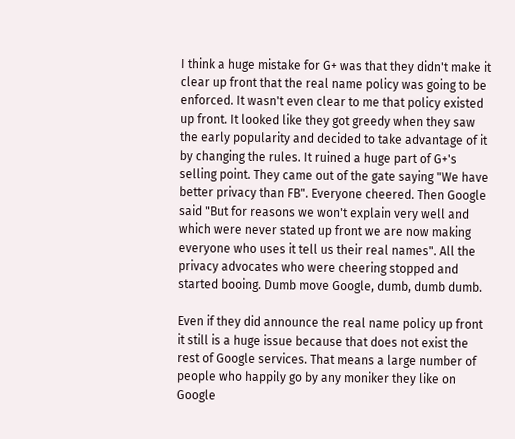I think a huge mistake for G+ was that they didn't make it clear up front that the real name policy was going to be enforced. It wasn't even clear to me that policy existed up front. It looked like they got greedy when they saw the early popularity and decided to take advantage of it by changing the rules. It ruined a huge part of G+'s selling point. They came out of the gate saying "We have better privacy than FB". Everyone cheered. Then Google said "But for reasons we won't explain very well and which were never stated up front we are now making everyone who uses it tell us their real names". All the privacy advocates who were cheering stopped and started booing. Dumb move Google, dumb, dumb dumb.

Even if they did announce the real name policy up front it still is a huge issue because that does not exist the rest of Google services. That means a large number of people who happily go by any moniker they like on Google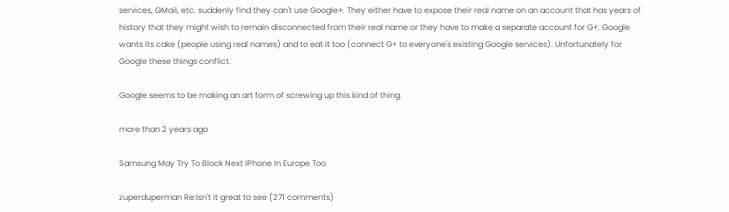services, GMail, etc. suddenly find they can't use Google+. They either have to expose their real name on an account that has years of history that they might wish to remain disconnected from their real name or they have to make a separate account for G+. Google wants its cake (people using real names) and to eat it too (connect G+ to everyone's existing Google services). Unfortunately for Google these things conflict.

Google seems to be making an art form of screwing up this kind of thing.

more than 2 years ago

Samsung May Try To Block Next iPhone In Europe Too

zuperduperman Re:Isn't it great to see (271 comments)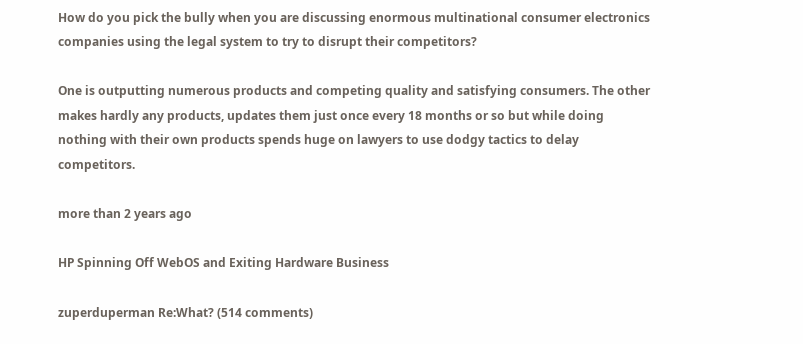How do you pick the bully when you are discussing enormous multinational consumer electronics companies using the legal system to try to disrupt their competitors?

One is outputting numerous products and competing quality and satisfying consumers. The other makes hardly any products, updates them just once every 18 months or so but while doing nothing with their own products spends huge on lawyers to use dodgy tactics to delay competitors.

more than 2 years ago

HP Spinning Off WebOS and Exiting Hardware Business

zuperduperman Re:What? (514 comments)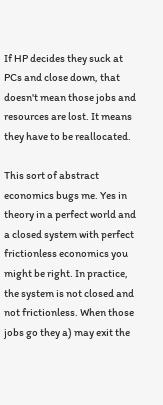If HP decides they suck at PCs and close down, that doesn't mean those jobs and resources are lost. It means they have to be reallocated.

This sort of abstract economics bugs me. Yes in theory in a perfect world and a closed system with perfect frictionless economics you might be right. In practice, the system is not closed and not frictionless. When those jobs go they a) may exit the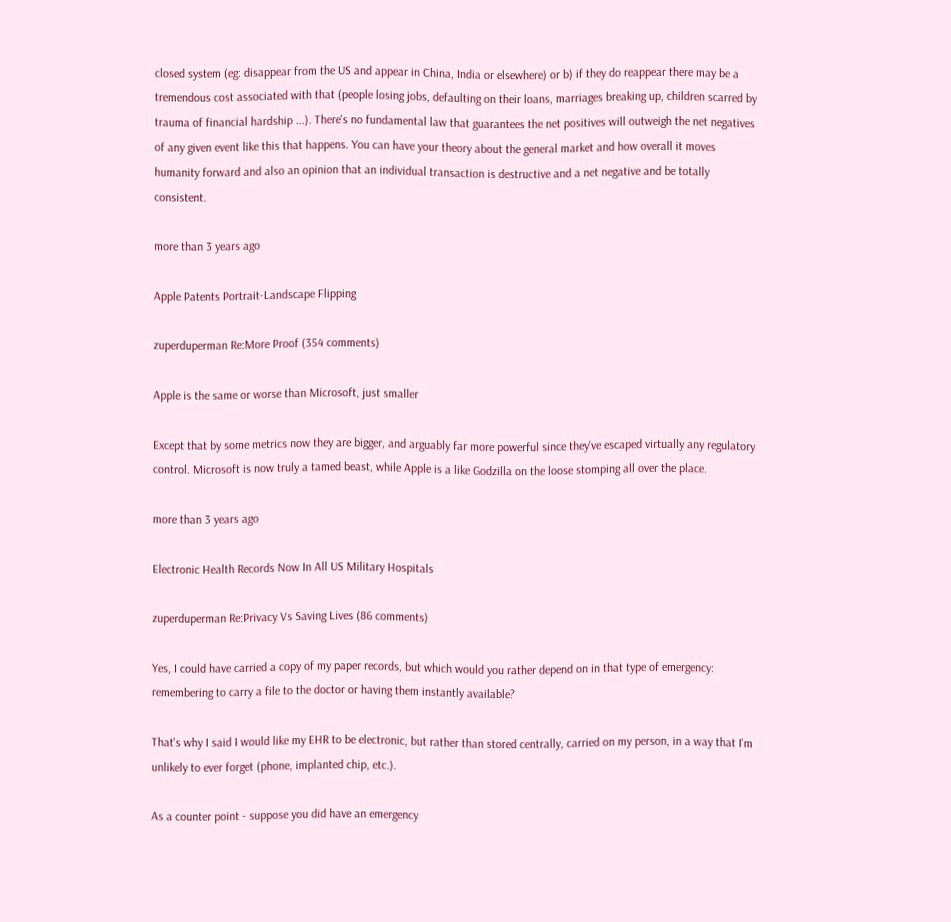closed system (eg: disappear from the US and appear in China, India or elsewhere) or b) if they do reappear there may be a tremendous cost associated with that (people losing jobs, defaulting on their loans, marriages breaking up, children scarred by trauma of financial hardship ...). There's no fundamental law that guarantees the net positives will outweigh the net negatives of any given event like this that happens. You can have your theory about the general market and how overall it moves humanity forward and also an opinion that an individual transaction is destructive and a net negative and be totally consistent.

more than 3 years ago

Apple Patents Portrait-Landscape Flipping

zuperduperman Re:More Proof (354 comments)

Apple is the same or worse than Microsoft, just smaller

Except that by some metrics now they are bigger, and arguably far more powerful since they've escaped virtually any regulatory control. Microsoft is now truly a tamed beast, while Apple is a like Godzilla on the loose stomping all over the place.

more than 3 years ago

Electronic Health Records Now In All US Military Hospitals

zuperduperman Re:Privacy Vs Saving Lives (86 comments)

Yes, I could have carried a copy of my paper records, but which would you rather depend on in that type of emergency: remembering to carry a file to the doctor or having them instantly available?

That's why I said I would like my EHR to be electronic, but rather than stored centrally, carried on my person, in a way that I'm unlikely to ever forget (phone, implanted chip, etc.).

As a counter point - suppose you did have an emergency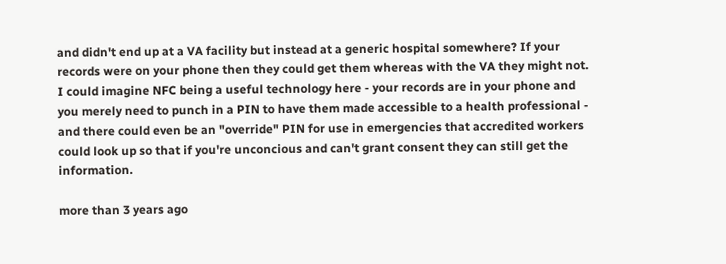and didn't end up at a VA facility but instead at a generic hospital somewhere? If your records were on your phone then they could get them whereas with the VA they might not. I could imagine NFC being a useful technology here - your records are in your phone and you merely need to punch in a PIN to have them made accessible to a health professional - and there could even be an "override" PIN for use in emergencies that accredited workers could look up so that if you're unconcious and can't grant consent they can still get the information.

more than 3 years ago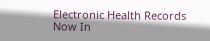Electronic Health Records Now In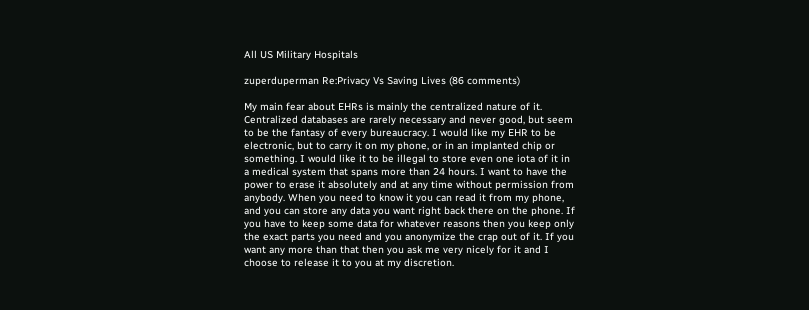All US Military Hospitals

zuperduperman Re:Privacy Vs Saving Lives (86 comments)

My main fear about EHRs is mainly the centralized nature of it. Centralized databases are rarely necessary and never good, but seem to be the fantasy of every bureaucracy. I would like my EHR to be electronic, but to carry it on my phone, or in an implanted chip or something. I would like it to be illegal to store even one iota of it in a medical system that spans more than 24 hours. I want to have the power to erase it absolutely and at any time without permission from anybody. When you need to know it you can read it from my phone, and you can store any data you want right back there on the phone. If you have to keep some data for whatever reasons then you keep only the exact parts you need and you anonymize the crap out of it. If you want any more than that then you ask me very nicely for it and I choose to release it to you at my discretion.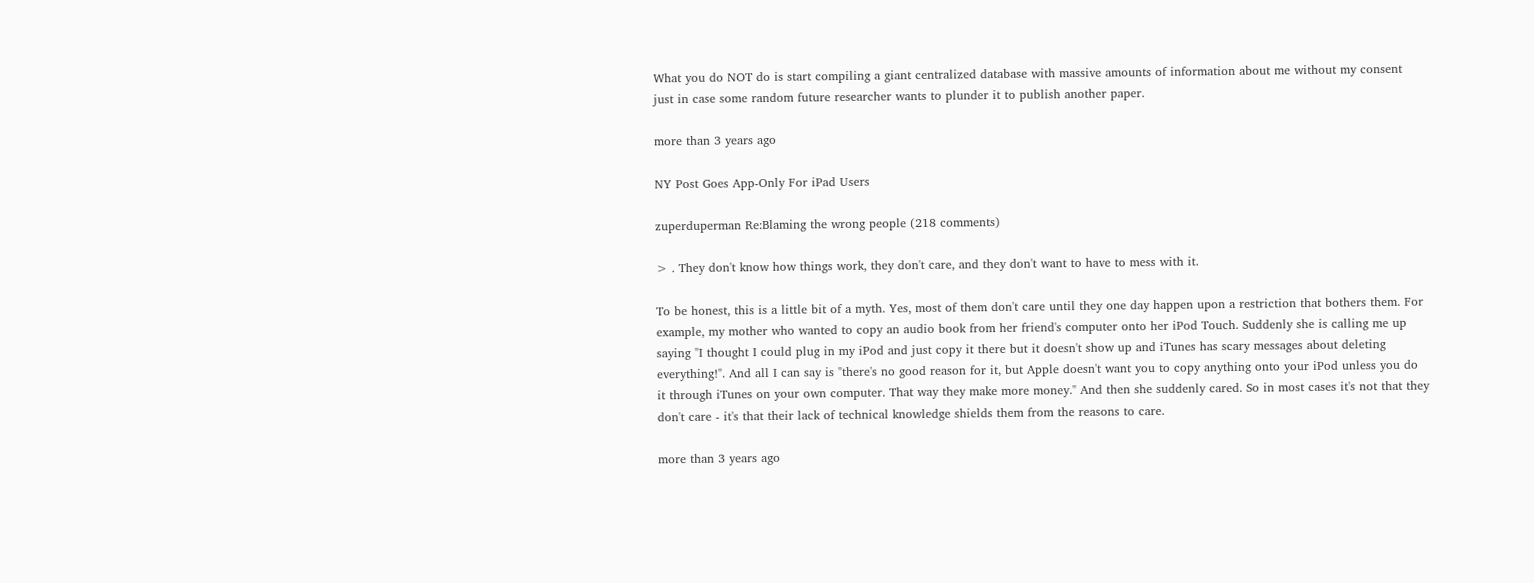What you do NOT do is start compiling a giant centralized database with massive amounts of information about me without my consent just in case some random future researcher wants to plunder it to publish another paper.

more than 3 years ago

NY Post Goes App-Only For iPad Users

zuperduperman Re:Blaming the wrong people (218 comments)

> . They don't know how things work, they don't care, and they don't want to have to mess with it.

To be honest, this is a little bit of a myth. Yes, most of them don't care until they one day happen upon a restriction that bothers them. For example, my mother who wanted to copy an audio book from her friend's computer onto her iPod Touch. Suddenly she is calling me up saying "I thought I could plug in my iPod and just copy it there but it doesn't show up and iTunes has scary messages about deleting everything!". And all I can say is "there's no good reason for it, but Apple doesn't want you to copy anything onto your iPod unless you do it through iTunes on your own computer. That way they make more money." And then she suddenly cared. So in most cases it's not that they don't care - it's that their lack of technical knowledge shields them from the reasons to care.

more than 3 years ago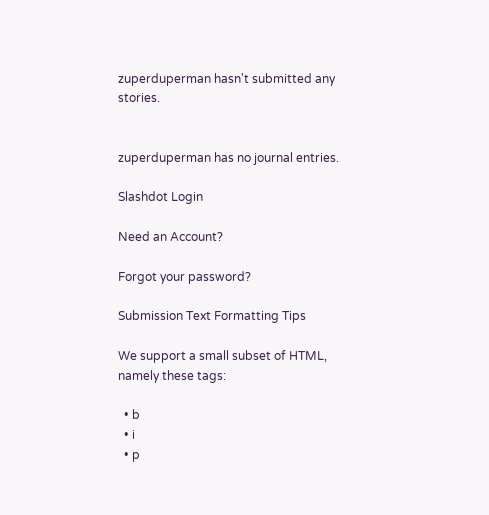zuperduperman hasn't submitted any stories.


zuperduperman has no journal entries.

Slashdot Login

Need an Account?

Forgot your password?

Submission Text Formatting Tips

We support a small subset of HTML, namely these tags:

  • b
  • i
  • p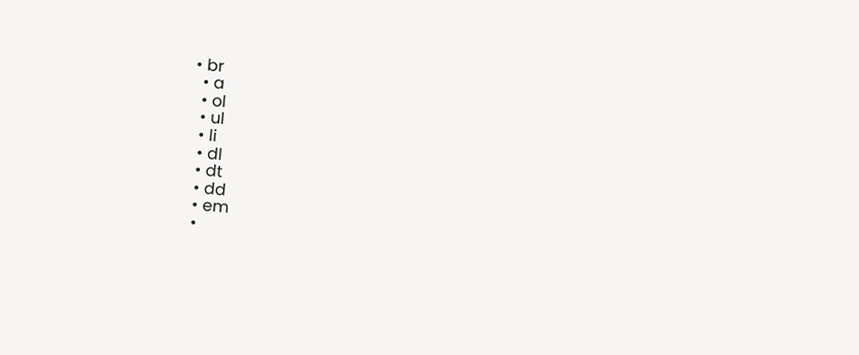• br
  • a
  • ol
  • ul
  • li
  • dl
  • dt
  • dd
  • em
  •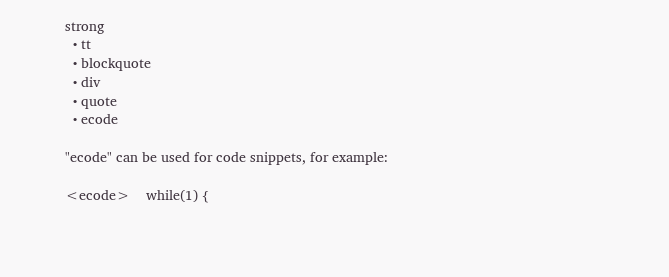strong
  • tt
  • blockquote
  • div
  • quote
  • ecode

"ecode" can be used for code snippets, for example:

<ecode>    while(1) {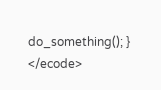do_something(); } </ecode>